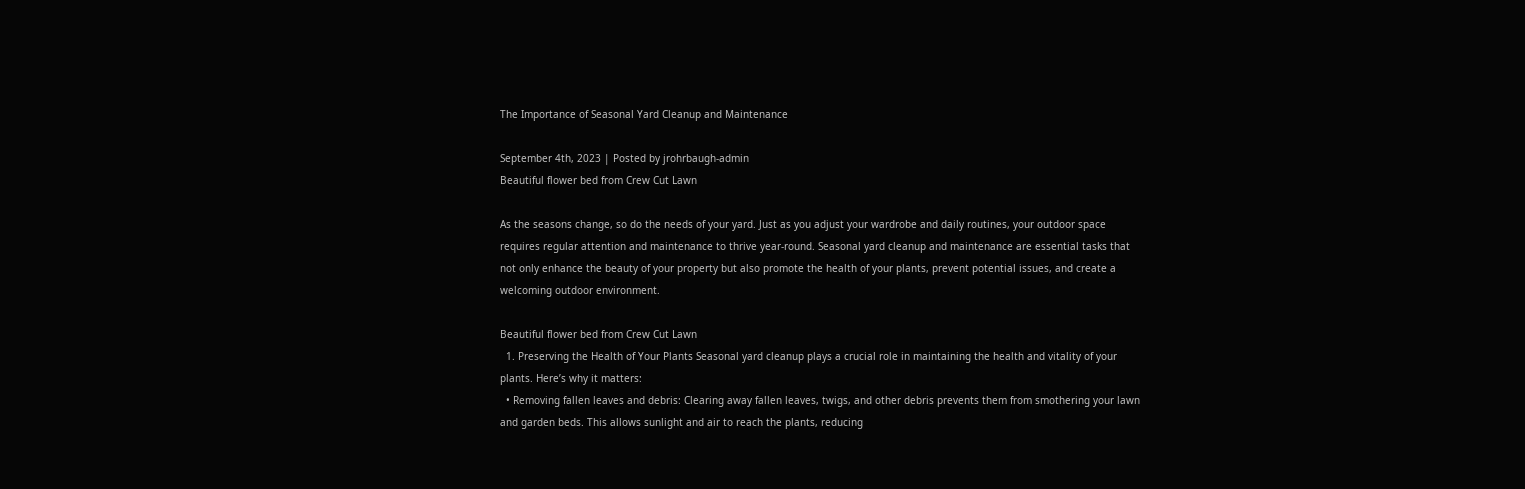The Importance of Seasonal Yard Cleanup and Maintenance

September 4th, 2023 | Posted by jrohrbaugh-admin
Beautiful flower bed from Crew Cut Lawn

As the seasons change, so do the needs of your yard. Just as you adjust your wardrobe and daily routines, your outdoor space requires regular attention and maintenance to thrive year-round. Seasonal yard cleanup and maintenance are essential tasks that not only enhance the beauty of your property but also promote the health of your plants, prevent potential issues, and create a welcoming outdoor environment.

Beautiful flower bed from Crew Cut Lawn
  1. Preserving the Health of Your Plants Seasonal yard cleanup plays a crucial role in maintaining the health and vitality of your plants. Here’s why it matters:
  • Removing fallen leaves and debris: Clearing away fallen leaves, twigs, and other debris prevents them from smothering your lawn and garden beds. This allows sunlight and air to reach the plants, reducing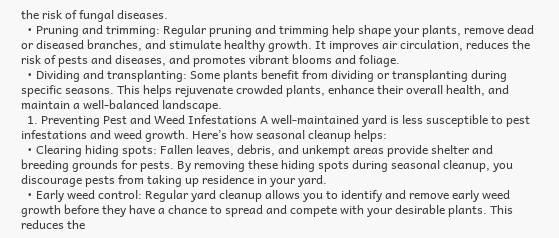the risk of fungal diseases.
  • Pruning and trimming: Regular pruning and trimming help shape your plants, remove dead or diseased branches, and stimulate healthy growth. It improves air circulation, reduces the risk of pests and diseases, and promotes vibrant blooms and foliage.
  • Dividing and transplanting: Some plants benefit from dividing or transplanting during specific seasons. This helps rejuvenate crowded plants, enhance their overall health, and maintain a well-balanced landscape.
  1. Preventing Pest and Weed Infestations A well-maintained yard is less susceptible to pest infestations and weed growth. Here’s how seasonal cleanup helps:
  • Clearing hiding spots: Fallen leaves, debris, and unkempt areas provide shelter and breeding grounds for pests. By removing these hiding spots during seasonal cleanup, you discourage pests from taking up residence in your yard.
  • Early weed control: Regular yard cleanup allows you to identify and remove early weed growth before they have a chance to spread and compete with your desirable plants. This reduces the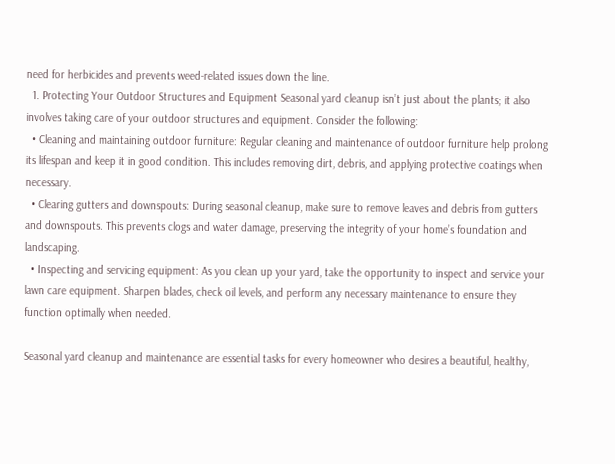need for herbicides and prevents weed-related issues down the line.
  1. Protecting Your Outdoor Structures and Equipment Seasonal yard cleanup isn’t just about the plants; it also involves taking care of your outdoor structures and equipment. Consider the following:
  • Cleaning and maintaining outdoor furniture: Regular cleaning and maintenance of outdoor furniture help prolong its lifespan and keep it in good condition. This includes removing dirt, debris, and applying protective coatings when necessary.
  • Clearing gutters and downspouts: During seasonal cleanup, make sure to remove leaves and debris from gutters and downspouts. This prevents clogs and water damage, preserving the integrity of your home’s foundation and landscaping.
  • Inspecting and servicing equipment: As you clean up your yard, take the opportunity to inspect and service your lawn care equipment. Sharpen blades, check oil levels, and perform any necessary maintenance to ensure they function optimally when needed.

Seasonal yard cleanup and maintenance are essential tasks for every homeowner who desires a beautiful, healthy,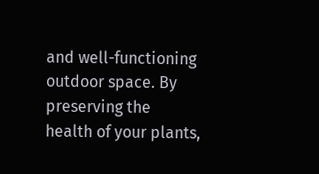and well-functioning outdoor space. By preserving the health of your plants,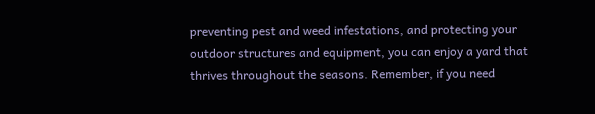preventing pest and weed infestations, and protecting your outdoor structures and equipment, you can enjoy a yard that thrives throughout the seasons. Remember, if you need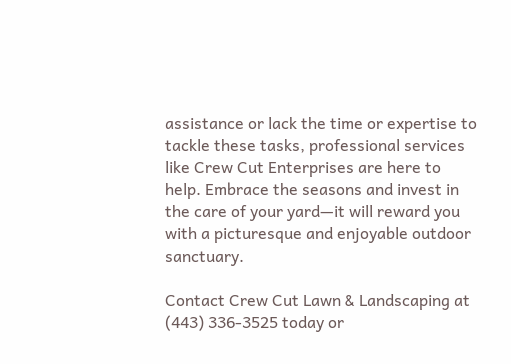assistance or lack the time or expertise to tackle these tasks, professional services like Crew Cut Enterprises are here to help. Embrace the seasons and invest in the care of your yard—it will reward you with a picturesque and enjoyable outdoor sanctuary.

Contact Crew Cut Lawn & Landscaping at (443) 336-3525 today or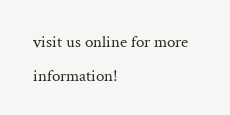visit us online for more information!